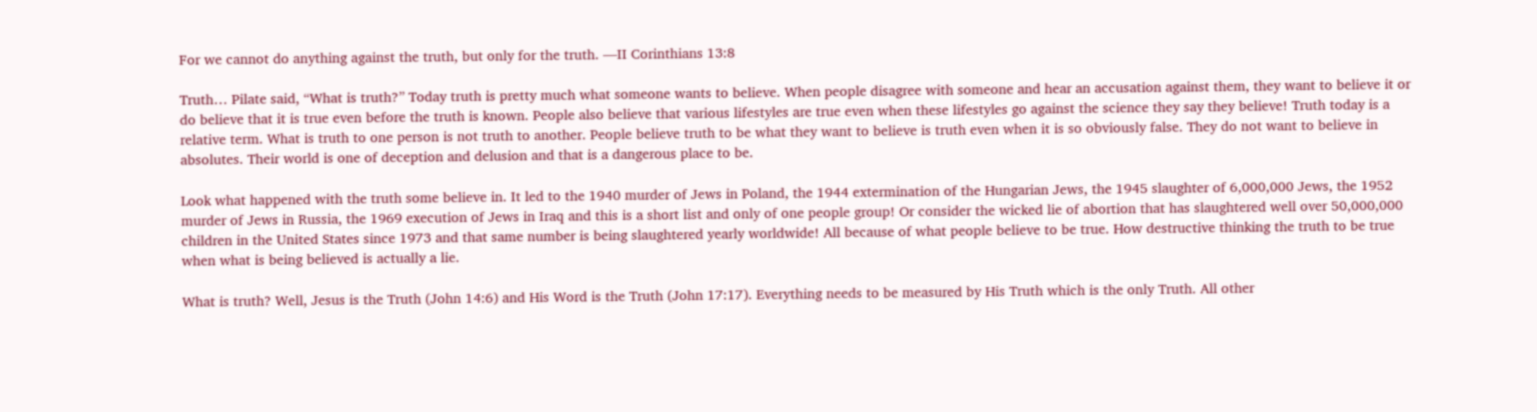For we cannot do anything against the truth, but only for the truth. —II Corinthians 13:8

Truth… Pilate said, “What is truth?” Today truth is pretty much what someone wants to believe. When people disagree with someone and hear an accusation against them, they want to believe it or do believe that it is true even before the truth is known. People also believe that various lifestyles are true even when these lifestyles go against the science they say they believe! Truth today is a relative term. What is truth to one person is not truth to another. People believe truth to be what they want to believe is truth even when it is so obviously false. They do not want to believe in absolutes. Their world is one of deception and delusion and that is a dangerous place to be.

Look what happened with the truth some believe in. It led to the 1940 murder of Jews in Poland, the 1944 extermination of the Hungarian Jews, the 1945 slaughter of 6,000,000 Jews, the 1952 murder of Jews in Russia, the 1969 execution of Jews in Iraq and this is a short list and only of one people group! Or consider the wicked lie of abortion that has slaughtered well over 50,000,000 children in the United States since 1973 and that same number is being slaughtered yearly worldwide! All because of what people believe to be true. How destructive thinking the truth to be true when what is being believed is actually a lie.

What is truth? Well, Jesus is the Truth (John 14:6) and His Word is the Truth (John 17:17). Everything needs to be measured by His Truth which is the only Truth. All other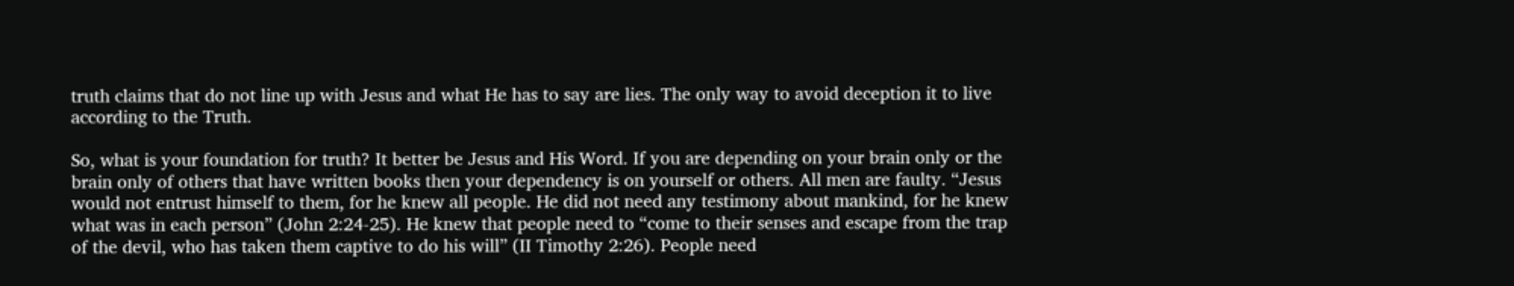truth claims that do not line up with Jesus and what He has to say are lies. The only way to avoid deception it to live according to the Truth.

So, what is your foundation for truth? It better be Jesus and His Word. If you are depending on your brain only or the brain only of others that have written books then your dependency is on yourself or others. All men are faulty. “Jesus would not entrust himself to them, for he knew all people. He did not need any testimony about mankind, for he knew what was in each person” (John 2:24-25). He knew that people need to “come to their senses and escape from the trap of the devil, who has taken them captive to do his will” (II Timothy 2:26). People need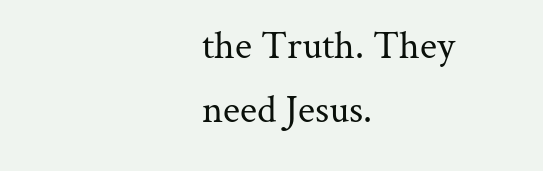the Truth. They need Jesus.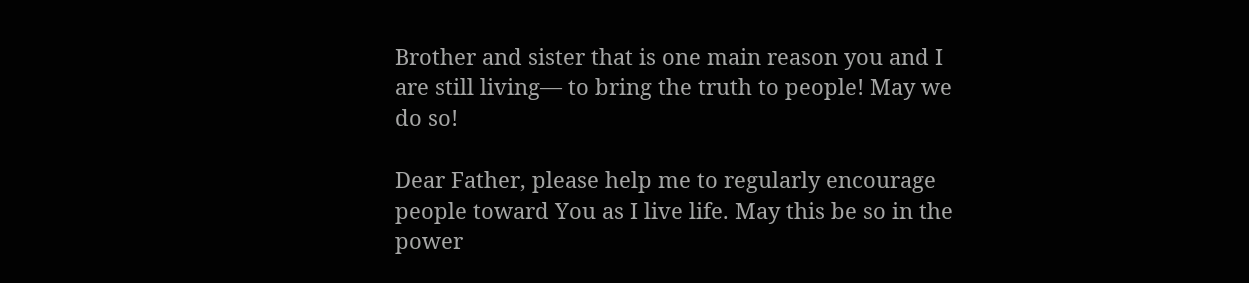Brother and sister that is one main reason you and I are still living— to bring the truth to people! May we do so!

Dear Father, please help me to regularly encourage people toward You as I live life. May this be so in the power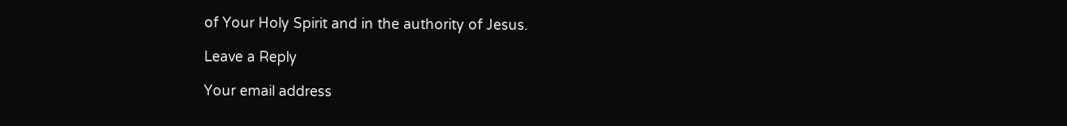of Your Holy Spirit and in the authority of Jesus.

Leave a Reply

Your email address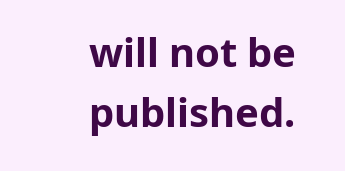will not be published.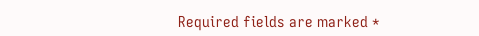Required fields are marked *